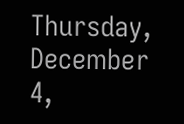Thursday, December 4,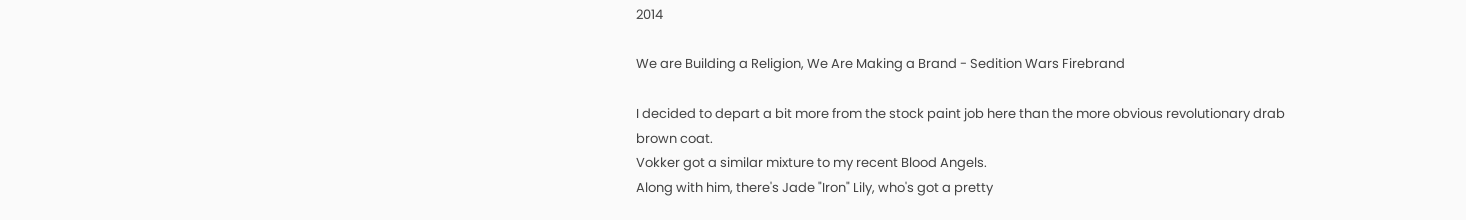2014

We are Building a Religion, We Are Making a Brand - Sedition Wars Firebrand

I decided to depart a bit more from the stock paint job here than the more obvious revolutionary drab brown coat.
Vokker got a similar mixture to my recent Blood Angels.
Along with him, there's Jade "Iron" Lily, who's got a pretty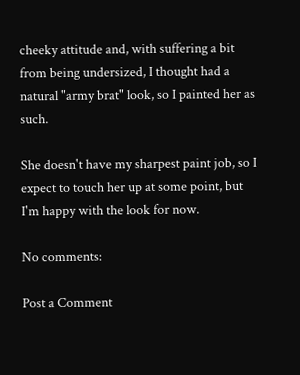cheeky attitude and, with suffering a bit from being undersized, I thought had a natural "army brat" look, so I painted her as such.

She doesn't have my sharpest paint job, so I expect to touch her up at some point, but I'm happy with the look for now.

No comments:

Post a Comment